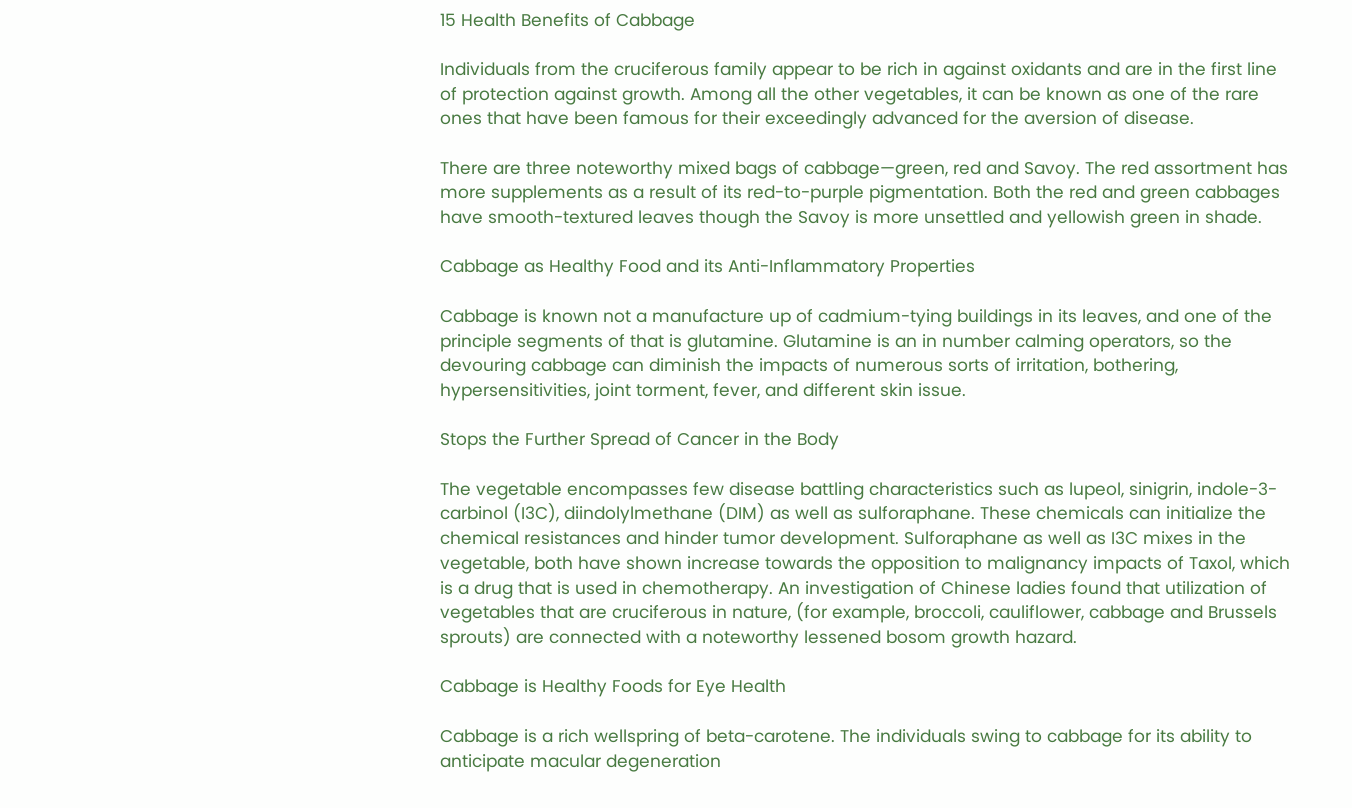15 Health Benefits of Cabbage

Individuals from the cruciferous family appear to be rich in against oxidants and are in the first line of protection against growth. Among all the other vegetables, it can be known as one of the rare ones that have been famous for their exceedingly advanced for the aversion of disease.

There are three noteworthy mixed bags of cabbage—green, red and Savoy. The red assortment has more supplements as a result of its red-to-purple pigmentation. Both the red and green cabbages have smooth-textured leaves though the Savoy is more unsettled and yellowish green in shade.

Cabbage as Healthy Food and its Anti-Inflammatory Properties

Cabbage is known not a manufacture up of cadmium-tying buildings in its leaves, and one of the principle segments of that is glutamine. Glutamine is an in number calming operators, so the devouring cabbage can diminish the impacts of numerous sorts of irritation, bothering, hypersensitivities, joint torment, fever, and different skin issue.

Stops the Further Spread of Cancer in the Body

The vegetable encompasses few disease battling characteristics such as lupeol, sinigrin, indole-3-carbinol (I3C), diindolylmethane (DIM) as well as sulforaphane. These chemicals can initialize the chemical resistances and hinder tumor development. Sulforaphane as well as I3C mixes in the vegetable, both have shown increase towards the opposition to malignancy impacts of Taxol, which is a drug that is used in chemotherapy. An investigation of Chinese ladies found that utilization of vegetables that are cruciferous in nature, (for example, broccoli, cauliflower, cabbage and Brussels sprouts) are connected with a noteworthy lessened bosom growth hazard.

Cabbage is Healthy Foods for Eye Health

Cabbage is a rich wellspring of beta-carotene. The individuals swing to cabbage for its ability to anticipate macular degeneration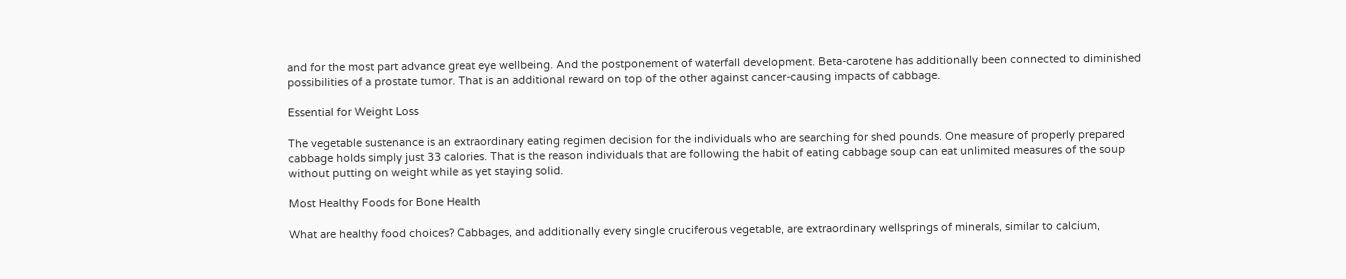and for the most part advance great eye wellbeing. And the postponement of waterfall development. Beta-carotene has additionally been connected to diminished possibilities of a prostate tumor. That is an additional reward on top of the other against cancer-causing impacts of cabbage.

Essential for Weight Loss

The vegetable sustenance is an extraordinary eating regimen decision for the individuals who are searching for shed pounds. One measure of properly prepared cabbage holds simply just 33 calories. That is the reason individuals that are following the habit of eating cabbage soup can eat unlimited measures of the soup without putting on weight while as yet staying solid.

Most Healthy Foods for Bone Health

What are healthy food choices? Cabbages, and additionally every single cruciferous vegetable, are extraordinary wellsprings of minerals, similar to calcium,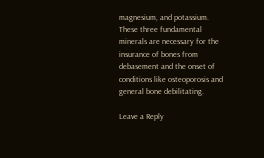magnesium, and potassium. These three fundamental minerals are necessary for the insurance of bones from debasement and the onset of conditions like osteoporosis and general bone debilitating.

Leave a Reply